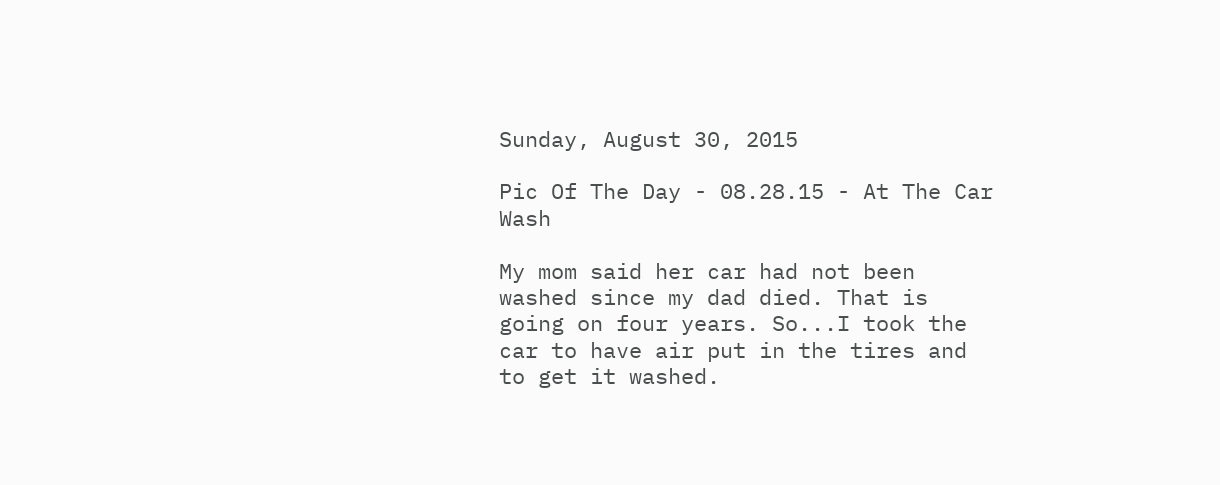Sunday, August 30, 2015

Pic Of The Day - 08.28.15 - At The Car Wash

My mom said her car had not been washed since my dad died. That is going on four years. So...I took the car to have air put in the tires and to get it washed.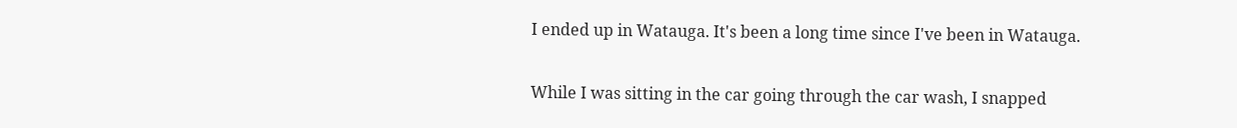I ended up in Watauga. It's been a long time since I've been in Watauga.

While I was sitting in the car going through the car wash, I snapped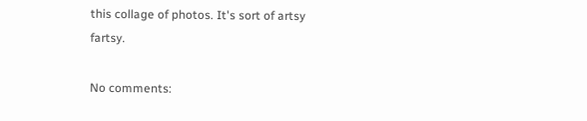this collage of photos. It's sort of artsy fartsy.

No comments: